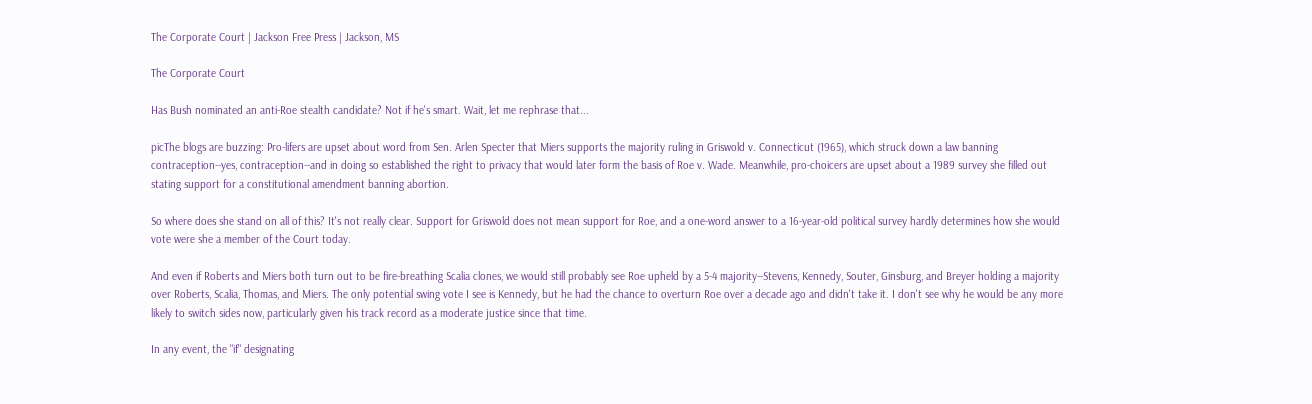The Corporate Court | Jackson Free Press | Jackson, MS

The Corporate Court

Has Bush nominated an anti-Roe stealth candidate? Not if he's smart. Wait, let me rephrase that...

picThe blogs are buzzing: Pro-lifers are upset about word from Sen. Arlen Specter that Miers supports the majority ruling in Griswold v. Connecticut (1965), which struck down a law banning contraception--yes, contraception--and in doing so established the right to privacy that would later form the basis of Roe v. Wade. Meanwhile, pro-choicers are upset about a 1989 survey she filled out stating support for a constitutional amendment banning abortion.

So where does she stand on all of this? It's not really clear. Support for Griswold does not mean support for Roe, and a one-word answer to a 16-year-old political survey hardly determines how she would vote were she a member of the Court today.

And even if Roberts and Miers both turn out to be fire-breathing Scalia clones, we would still probably see Roe upheld by a 5-4 majority--Stevens, Kennedy, Souter, Ginsburg, and Breyer holding a majority over Roberts, Scalia, Thomas, and Miers. The only potential swing vote I see is Kennedy, but he had the chance to overturn Roe over a decade ago and didn't take it. I don't see why he would be any more likely to switch sides now, particularly given his track record as a moderate justice since that time.

In any event, the "if" designating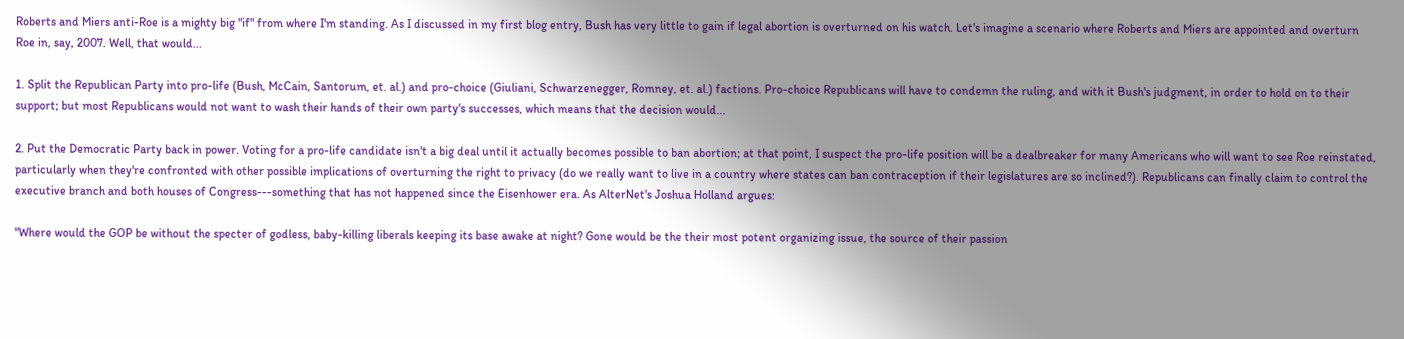Roberts and Miers anti-Roe is a mighty big "if" from where I'm standing. As I discussed in my first blog entry, Bush has very little to gain if legal abortion is overturned on his watch. Let's imagine a scenario where Roberts and Miers are appointed and overturn Roe in, say, 2007. Well, that would...

1. Split the Republican Party into pro-life (Bush, McCain, Santorum, et. al.) and pro-choice (Giuliani, Schwarzenegger, Romney, et. al.) factions. Pro-choice Republicans will have to condemn the ruling, and with it Bush's judgment, in order to hold on to their support; but most Republicans would not want to wash their hands of their own party's successes, which means that the decision would...

2. Put the Democratic Party back in power. Voting for a pro-life candidate isn't a big deal until it actually becomes possible to ban abortion; at that point, I suspect the pro-life position will be a dealbreaker for many Americans who will want to see Roe reinstated, particularly when they're confronted with other possible implications of overturning the right to privacy (do we really want to live in a country where states can ban contraception if their legislatures are so inclined?). Republicans can finally claim to control the executive branch and both houses of Congress---something that has not happened since the Eisenhower era. As AlterNet's Joshua Holland argues:

"Where would the GOP be without the specter of godless, baby-killing liberals keeping its base awake at night? Gone would be the their most potent organizing issue, the source of their passion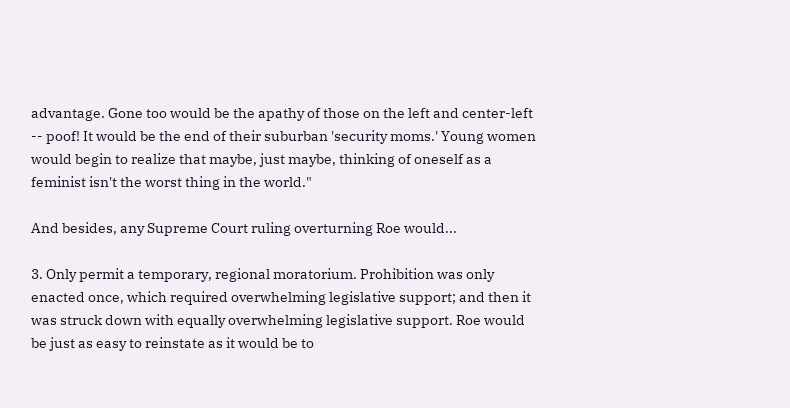advantage. Gone too would be the apathy of those on the left and center-left -- poof! It would be the end of their suburban 'security moms.' Young women would begin to realize that maybe, just maybe, thinking of oneself as a feminist isn't the worst thing in the world."

And besides, any Supreme Court ruling overturning Roe would...

3. Only permit a temporary, regional moratorium. Prohibition was only enacted once, which required overwhelming legislative support; and then it was struck down with equally overwhelming legislative support. Roe would be just as easy to reinstate as it would be to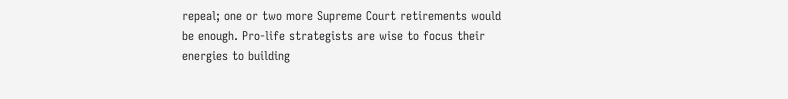repeal; one or two more Supreme Court retirements would be enough. Pro-life strategists are wise to focus their energies to building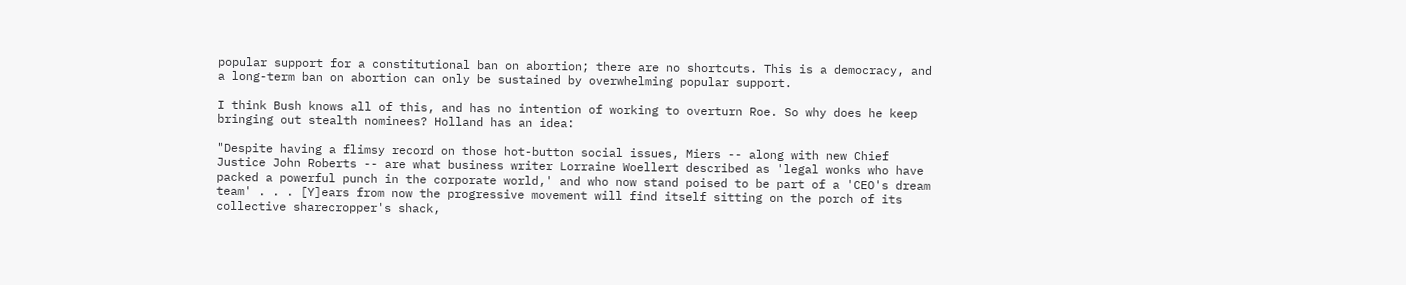popular support for a constitutional ban on abortion; there are no shortcuts. This is a democracy, and a long-term ban on abortion can only be sustained by overwhelming popular support.

I think Bush knows all of this, and has no intention of working to overturn Roe. So why does he keep bringing out stealth nominees? Holland has an idea:

"Despite having a flimsy record on those hot-button social issues, Miers -- along with new Chief Justice John Roberts -- are what business writer Lorraine Woellert described as 'legal wonks who have packed a powerful punch in the corporate world,' and who now stand poised to be part of a 'CEO's dream team' . . . [Y]ears from now the progressive movement will find itself sitting on the porch of its collective sharecropper's shack,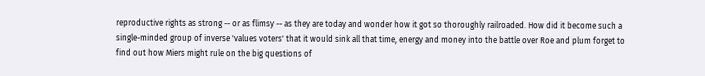reproductive rights as strong -- or as flimsy -- as they are today and wonder how it got so thoroughly railroaded. How did it become such a single-minded group of inverse 'values voters' that it would sink all that time, energy and money into the battle over Roe and plum forget to find out how Miers might rule on the big questions of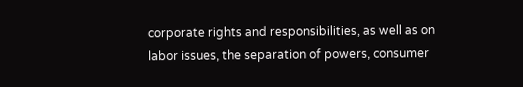corporate rights and responsibilities, as well as on labor issues, the separation of powers, consumer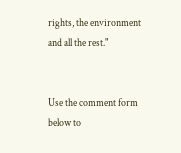rights, the environment and all the rest."


Use the comment form below to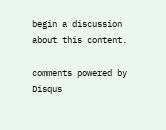begin a discussion about this content.

comments powered by Disqus